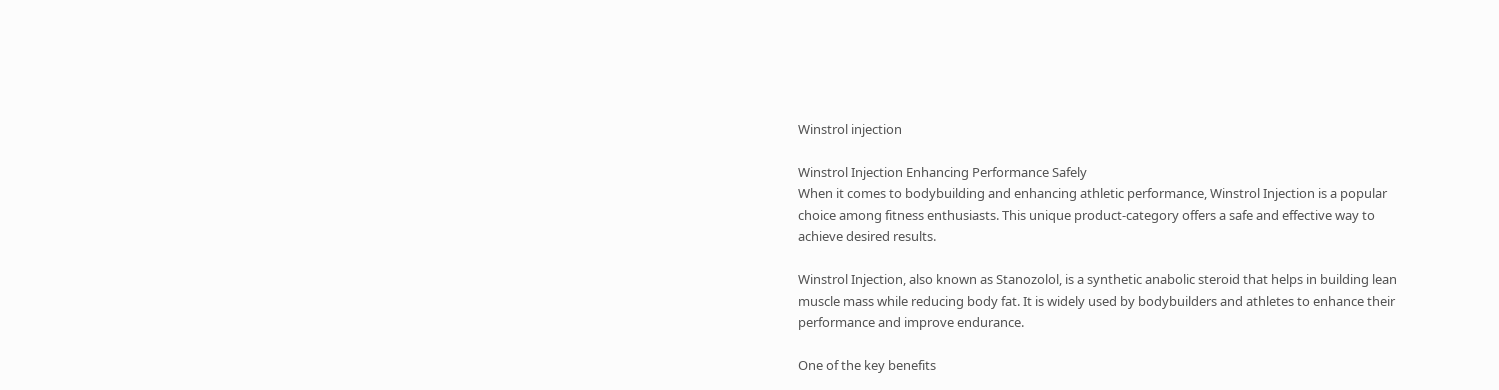Winstrol injection

Winstrol Injection Enhancing Performance Safely
When it comes to bodybuilding and enhancing athletic performance, Winstrol Injection is a popular choice among fitness enthusiasts. This unique product-category offers a safe and effective way to achieve desired results.

Winstrol Injection, also known as Stanozolol, is a synthetic anabolic steroid that helps in building lean muscle mass while reducing body fat. It is widely used by bodybuilders and athletes to enhance their performance and improve endurance.

One of the key benefits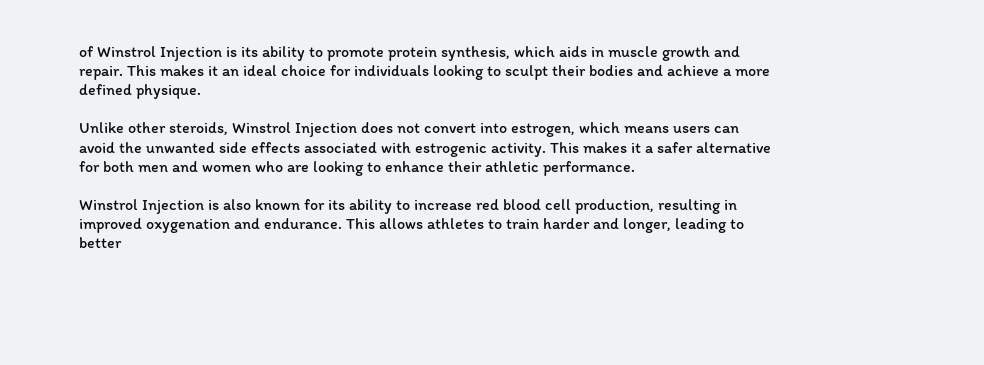of Winstrol Injection is its ability to promote protein synthesis, which aids in muscle growth and repair. This makes it an ideal choice for individuals looking to sculpt their bodies and achieve a more defined physique.

Unlike other steroids, Winstrol Injection does not convert into estrogen, which means users can avoid the unwanted side effects associated with estrogenic activity. This makes it a safer alternative for both men and women who are looking to enhance their athletic performance.

Winstrol Injection is also known for its ability to increase red blood cell production, resulting in improved oxygenation and endurance. This allows athletes to train harder and longer, leading to better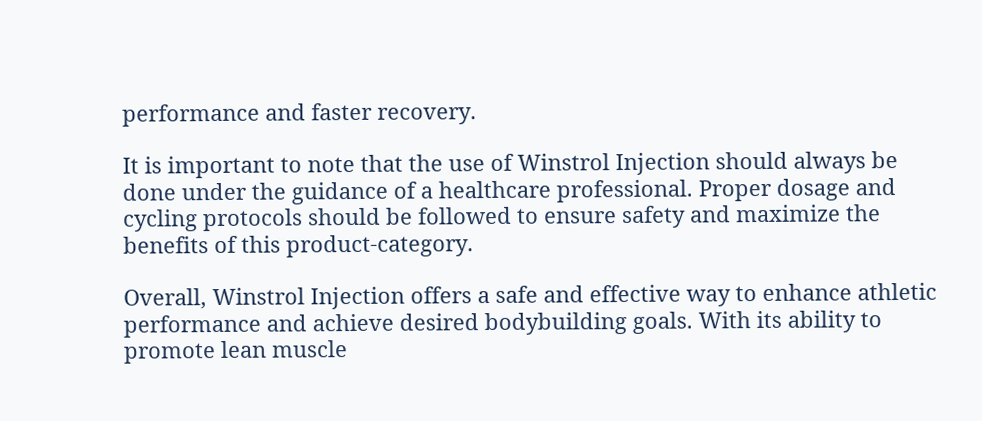performance and faster recovery.

It is important to note that the use of Winstrol Injection should always be done under the guidance of a healthcare professional. Proper dosage and cycling protocols should be followed to ensure safety and maximize the benefits of this product-category.

Overall, Winstrol Injection offers a safe and effective way to enhance athletic performance and achieve desired bodybuilding goals. With its ability to promote lean muscle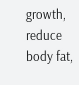growth, reduce body fat,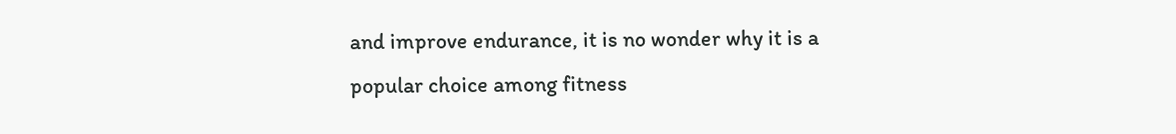and improve endurance, it is no wonder why it is a popular choice among fitness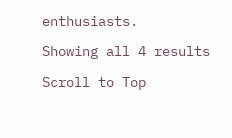enthusiasts.

Showing all 4 results

Scroll to Top